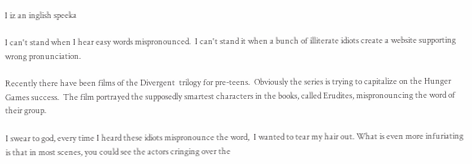I iz an inglish speeka

I can't stand when I hear easy words mispronounced.  I can't stand it when a bunch of illiterate idiots create a website supporting wrong pronunciation.

Recently there have been films of the Divergent  trilogy for pre-teens.  Obviously the series is trying to capitalize on the Hunger Games success.  The film portrayed the supposedly smartest characters in the books, called Erudites, mispronouncing the word of their group.

I swear to god, every time I heard these idiots mispronounce the word,  I wanted to tear my hair out. What is even more infuriating is that in most scenes, you could see the actors cringing over the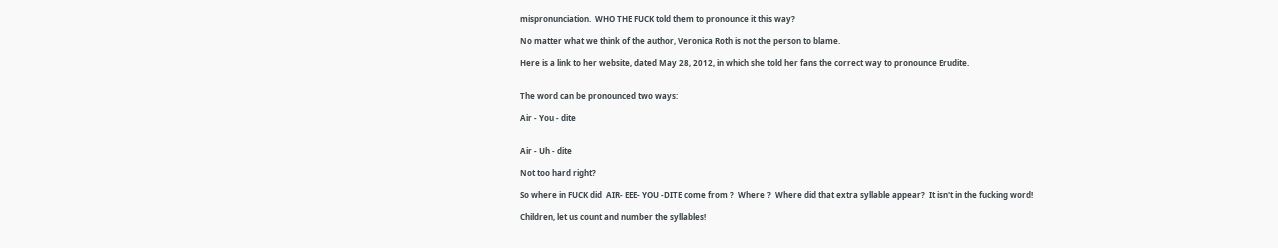mispronunciation.  WHO THE FUCK told them to pronounce it this way?

No matter what we think of the author, Veronica Roth is not the person to blame.

Here is a link to her website, dated May 28, 2012, in which she told her fans the correct way to pronounce Erudite.


The word can be pronounced two ways:

Air - You - dite


Air - Uh - dite

Not too hard right?

So where in FUCK did  AIR- EEE- YOU -DITE come from ?  Where ?  Where did that extra syllable appear?  It isn't in the fucking word!

Children, let us count and number the syllables!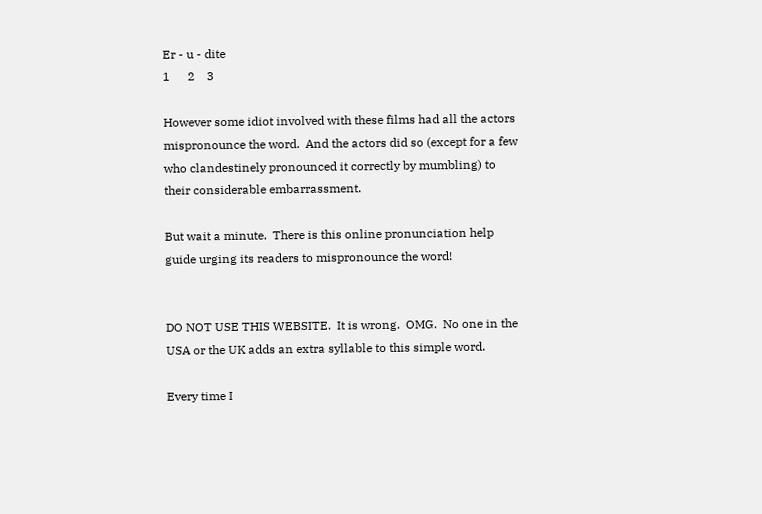Er - u - dite
1      2    3

However some idiot involved with these films had all the actors mispronounce the word.  And the actors did so (except for a few who clandestinely pronounced it correctly by mumbling) to their considerable embarrassment.

But wait a minute.  There is this online pronunciation help guide urging its readers to mispronounce the word!


DO NOT USE THIS WEBSITE.  It is wrong.  OMG.  No one in the USA or the UK adds an extra syllable to this simple word.

Every time I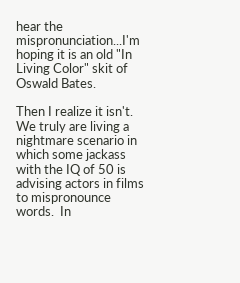hear the mispronunciation...I'm hoping it is an old "In Living Color" skit of Oswald Bates.

Then I realize it isn't.  We truly are living a nightmare scenario in which some jackass with the IQ of 50 is advising actors in films to mispronounce words.  In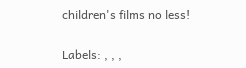children's films no less!

Labels: , , ,